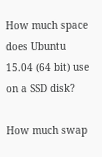How much space does Ubuntu 15.04 (64 bit) use on a SSD disk?

How much swap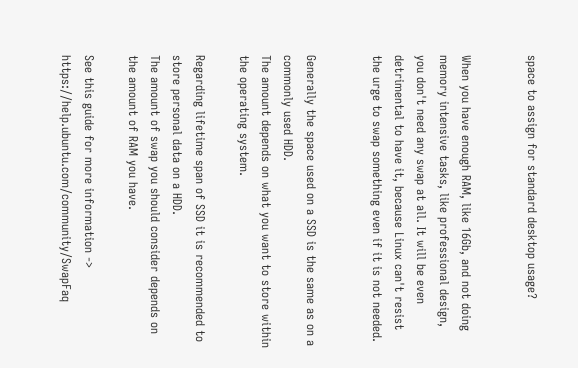space to assign for standard desktop usage?


When you have enough RAM, like 16Gb, and not doing memory intensive tasks, like professional design, you don't need any swap at all. It will be even detrimental to have it, because Linux can't resist the urge to swap something even if it is not needed.


Generally the space used on a SSD is the same as on a commonly used HDD.
The amount depends on what you want to store within the operating system.

Regarding lifetime span of SSD it is recommended to store personal data on a HDD.
The amount of swap you should consider depends on the amount of RAM you have.

See this guide for more information -> https://help.ubuntu.com/community/SwapFaq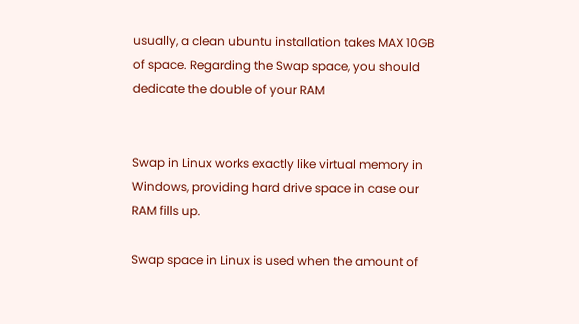usually, a clean ubuntu installation takes MAX 10GB of space. Regarding the Swap space, you should dedicate the double of your RAM


Swap in Linux works exactly like virtual memory in Windows, providing hard drive space in case our RAM fills up.

Swap space in Linux is used when the amount of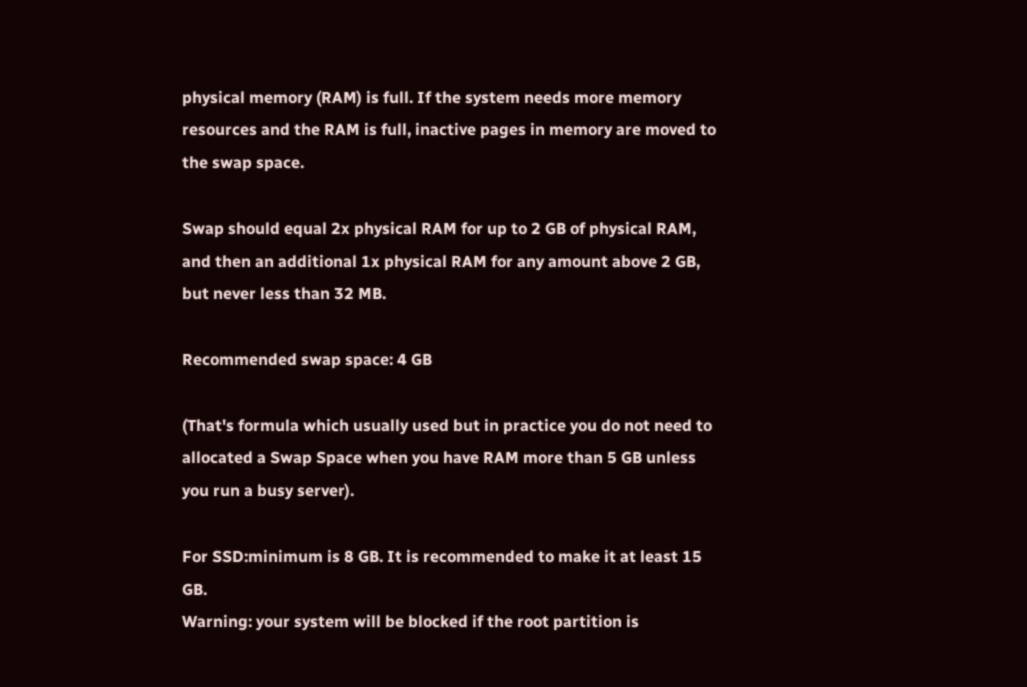physical memory (RAM) is full. If the system needs more memory resources and the RAM is full, inactive pages in memory are moved to the swap space.

Swap should equal 2x physical RAM for up to 2 GB of physical RAM, and then an additional 1x physical RAM for any amount above 2 GB, but never less than 32 MB.

Recommended swap space: 4 GB

(That's formula which usually used but in practice you do not need to allocated a Swap Space when you have RAM more than 5 GB unless you run a busy server).

For SSD:minimum is 8 GB. It is recommended to make it at least 15 GB.
Warning: your system will be blocked if the root partition is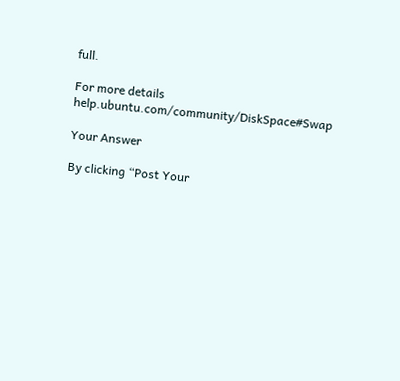full.

For more details help.ubuntu.com/community/DiskSpace#Swap

Your Answer

By clicking “Post Your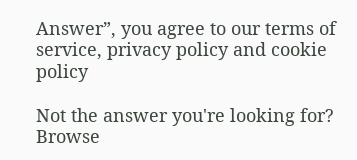Answer”, you agree to our terms of service, privacy policy and cookie policy

Not the answer you're looking for? Browse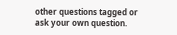other questions tagged or ask your own question.